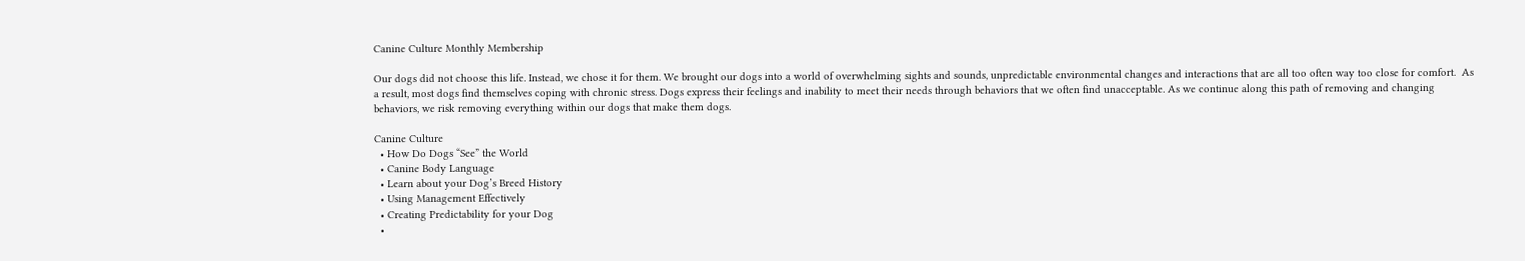Canine Culture Monthly Membership

Our dogs did not choose this life. Instead, we chose it for them. We brought our dogs into a world of overwhelming sights and sounds, unpredictable environmental changes and interactions that are all too often way too close for comfort.  As a result, most dogs find themselves coping with chronic stress. Dogs express their feelings and inability to meet their needs through behaviors that we often find unacceptable. As we continue along this path of removing and changing behaviors, we risk removing everything within our dogs that make them dogs.

Canine Culture
  • How Do Dogs “See” the World
  • Canine Body Language
  • Learn about your Dog’s Breed History
  • Using Management Effectively
  • Creating Predictability for your Dog
  •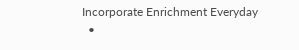Incorporate Enrichment Everyday
  •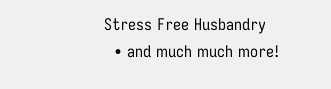Stress Free Husbandry
  • and much much more!